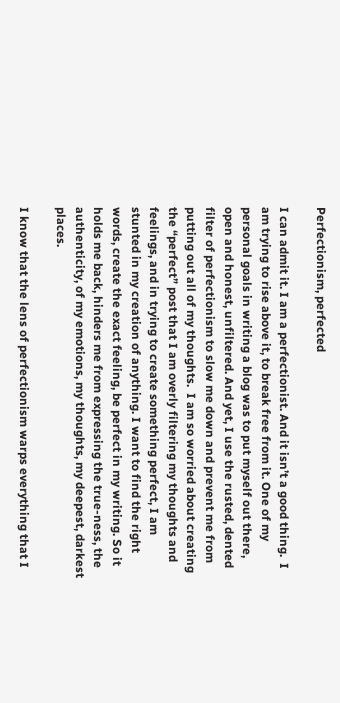Perfectionism, perfected

I can admit it. I am a perfectionist. And it isn’t a good thing.  I am trying to rise above it, to break free from it. One of my personal goals in writing a blog was to put myself out there, open and honest, unfiltered. And yet, I use the rusted, dented filter of perfectionism to slow me down and prevent me from putting out all of my thoughts.  I am so worried about creating the “perfect” post that I am overly filtering my thoughts and feelings, and in trying to create something perfect, I am stunted in my creation of anything. I want to find the right words, create the exact feeling, be perfect in my writing. So it holds me back, hinders me from expressing the true-ness, the authenticity, of my emotions, my thoughts, my deepest, darkest places.

I know that the lens of perfectionism warps everything that I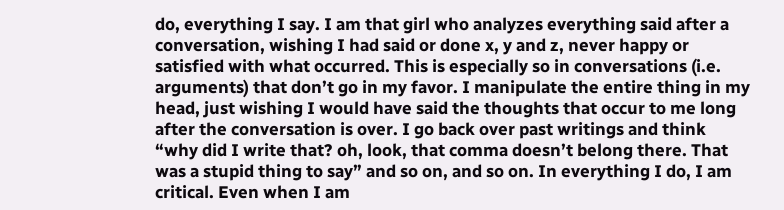do, everything I say. I am that girl who analyzes everything said after a conversation, wishing I had said or done x, y and z, never happy or satisfied with what occurred. This is especially so in conversations (i.e. arguments) that don’t go in my favor. I manipulate the entire thing in my head, just wishing I would have said the thoughts that occur to me long after the conversation is over. I go back over past writings and think “why did I write that? oh, look, that comma doesn’t belong there. That was a stupid thing to say” and so on, and so on. In everything I do, I am critical. Even when I am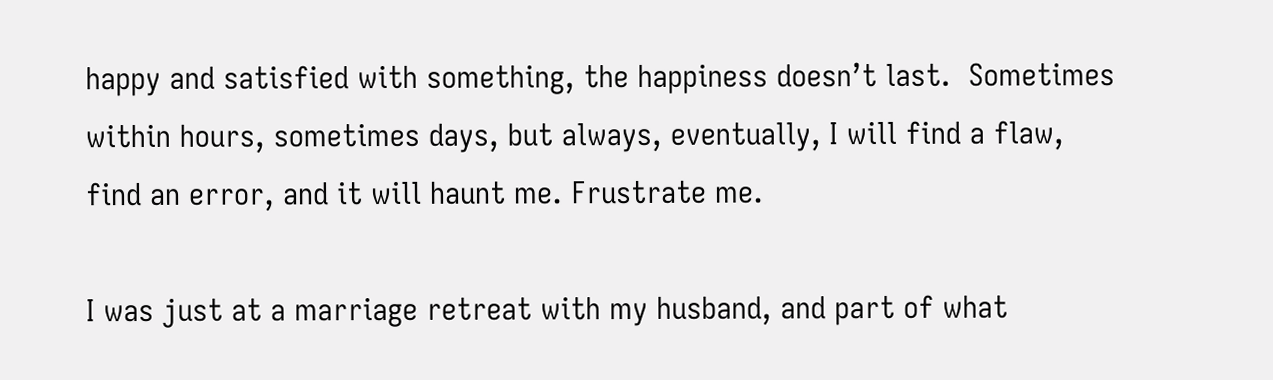happy and satisfied with something, the happiness doesn’t last.  Sometimes within hours, sometimes days, but always, eventually, I will find a flaw, find an error, and it will haunt me. Frustrate me.

I was just at a marriage retreat with my husband, and part of what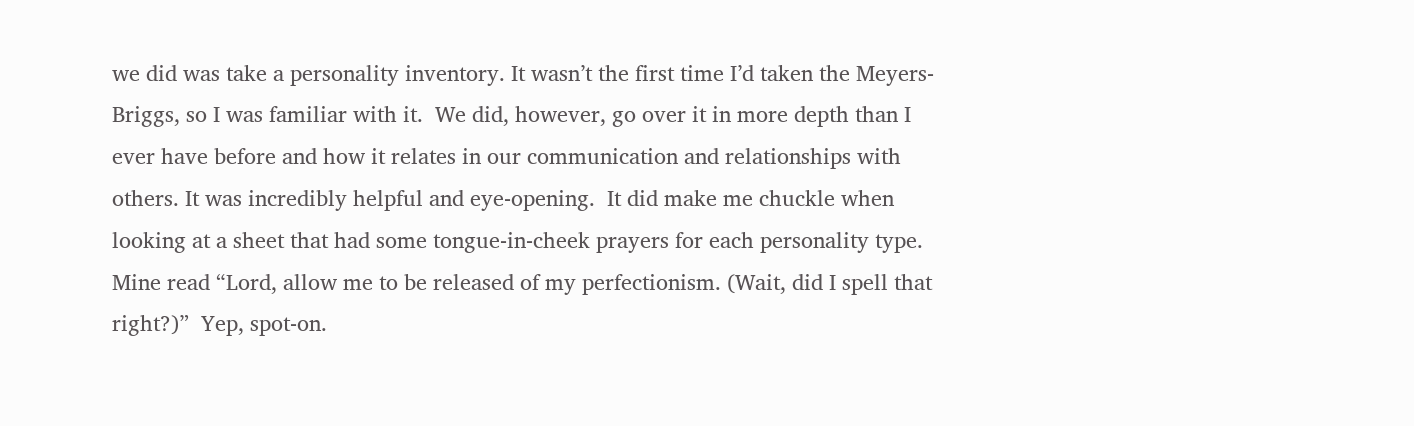we did was take a personality inventory. It wasn’t the first time I’d taken the Meyers-Briggs, so I was familiar with it.  We did, however, go over it in more depth than I ever have before and how it relates in our communication and relationships with others. It was incredibly helpful and eye-opening.  It did make me chuckle when looking at a sheet that had some tongue-in-cheek prayers for each personality type. Mine read “Lord, allow me to be released of my perfectionism. (Wait, did I spell that right?)”  Yep, spot-on.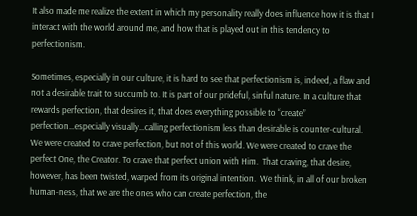It also made me realize the extent in which my personality really does influence how it is that I interact with the world around me, and how that is played out in this tendency to perfectionism.

Sometimes, especially in our culture, it is hard to see that perfectionism is, indeed, a flaw and not a desirable trait to succumb to. It is part of our prideful, sinful nature. In a culture that rewards perfection, that desires it, that does everything possible to “create” perfection…especially visually…calling perfectionism less than desirable is counter-cultural.  We were created to crave perfection, but not of this world. We were created to crave the perfect One, the Creator. To crave that perfect union with Him.  That craving, that desire, however, has been twisted, warped from its original intention.  We think, in all of our broken human-ness, that we are the ones who can create perfection, the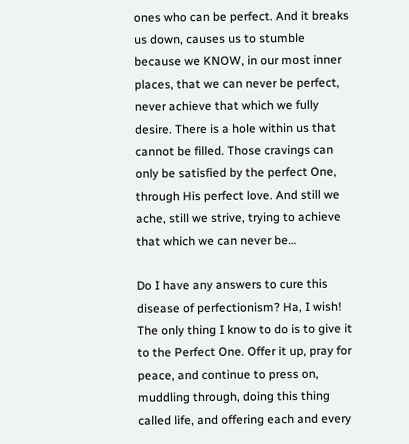ones who can be perfect. And it breaks us down, causes us to stumble because we KNOW, in our most inner places, that we can never be perfect, never achieve that which we fully desire. There is a hole within us that cannot be filled. Those cravings can only be satisfied by the perfect One, through His perfect love. And still we ache, still we strive, trying to achieve that which we can never be…

Do I have any answers to cure this disease of perfectionism? Ha, I wish! The only thing I know to do is to give it to the Perfect One. Offer it up, pray for peace, and continue to press on, muddling through, doing this thing called life, and offering each and every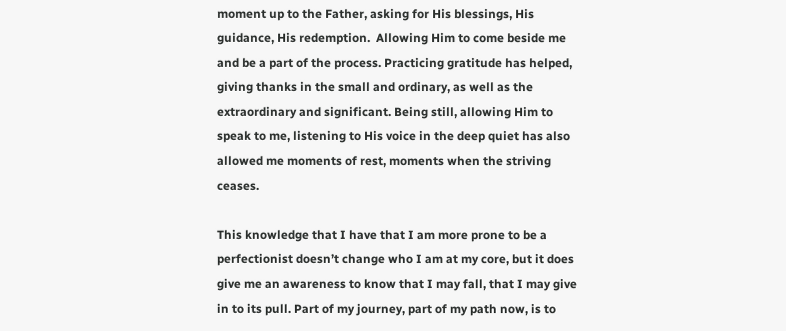moment up to the Father, asking for His blessings, His guidance, His redemption.  Allowing Him to come beside me and be a part of the process. Practicing gratitude has helped, giving thanks in the small and ordinary, as well as the extraordinary and significant. Being still, allowing Him to speak to me, listening to His voice in the deep quiet has also allowed me moments of rest, moments when the striving ceases.

This knowledge that I have that I am more prone to be a perfectionist doesn’t change who I am at my core, but it does give me an awareness to know that I may fall, that I may give in to its pull. Part of my journey, part of my path now, is to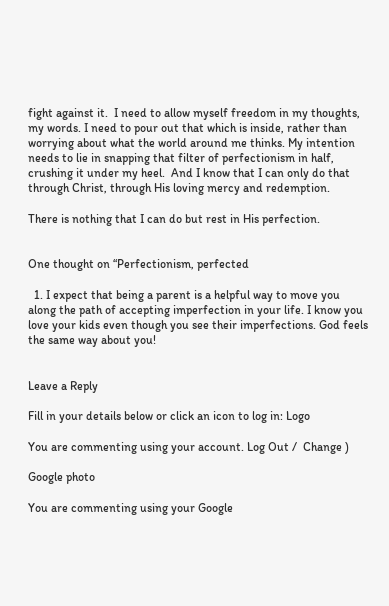fight against it.  I need to allow myself freedom in my thoughts, my words. I need to pour out that which is inside, rather than worrying about what the world around me thinks. My intention needs to lie in snapping that filter of perfectionism in half, crushing it under my heel.  And I know that I can only do that through Christ, through His loving mercy and redemption.

There is nothing that I can do but rest in His perfection.


One thought on “Perfectionism, perfected

  1. I expect that being a parent is a helpful way to move you along the path of accepting imperfection in your life. I know you love your kids even though you see their imperfections. God feels the same way about you!


Leave a Reply

Fill in your details below or click an icon to log in: Logo

You are commenting using your account. Log Out /  Change )

Google photo

You are commenting using your Google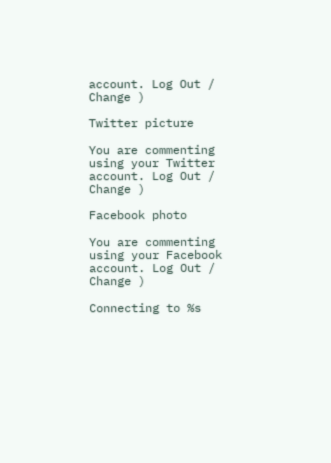account. Log Out /  Change )

Twitter picture

You are commenting using your Twitter account. Log Out /  Change )

Facebook photo

You are commenting using your Facebook account. Log Out /  Change )

Connecting to %s